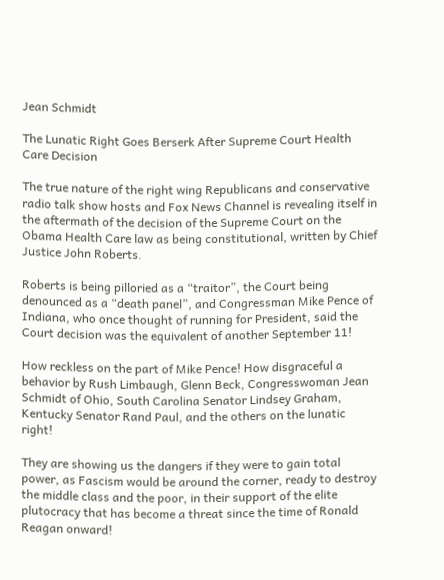Jean Schmidt

The Lunatic Right Goes Berserk After Supreme Court Health Care Decision

The true nature of the right wing Republicans and conservative radio talk show hosts and Fox News Channel is revealing itself in the aftermath of the decision of the Supreme Court on the Obama Health Care law as being constitutional, written by Chief Justice John Roberts.

Roberts is being pilloried as a “traitor”, the Court being denounced as a “death panel”, and Congressman Mike Pence of Indiana, who once thought of running for President, said the Court decision was the equivalent of another September 11!

How reckless on the part of Mike Pence! How disgraceful a behavior by Rush Limbaugh, Glenn Beck, Congresswoman Jean Schmidt of Ohio, South Carolina Senator Lindsey Graham, Kentucky Senator Rand Paul, and the others on the lunatic right!

They are showing us the dangers if they were to gain total power, as Fascism would be around the corner, ready to destroy the middle class and the poor, in their support of the elite plutocracy that has become a threat since the time of Ronald Reagan onward!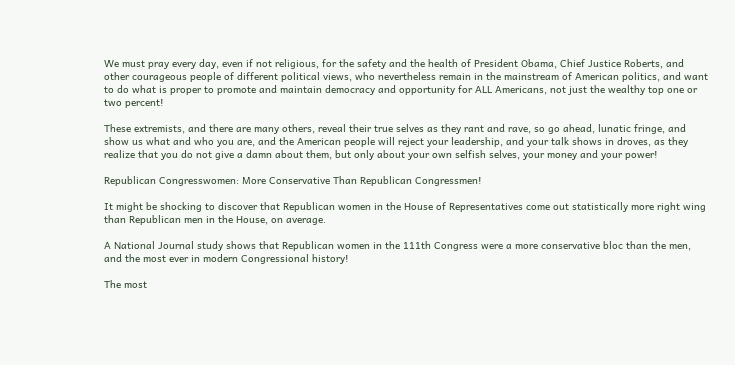We must pray every day, even if not religious, for the safety and the health of President Obama, Chief Justice Roberts, and other courageous people of different political views, who nevertheless remain in the mainstream of American politics, and want to do what is proper to promote and maintain democracy and opportunity for ALL Americans, not just the wealthy top one or two percent!

These extremists, and there are many others, reveal their true selves as they rant and rave, so go ahead, lunatic fringe, and show us what and who you are, and the American people will reject your leadership, and your talk shows in droves, as they realize that you do not give a damn about them, but only about your own selfish selves, your money and your power!

Republican Congresswomen: More Conservative Than Republican Congressmen!

It might be shocking to discover that Republican women in the House of Representatives come out statistically more right wing than Republican men in the House, on average.

A National Journal study shows that Republican women in the 111th Congress were a more conservative bloc than the men, and the most ever in modern Congressional history!

The most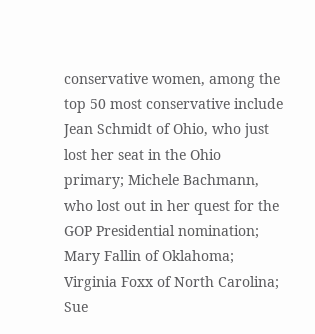conservative women, among the top 50 most conservative include Jean Schmidt of Ohio, who just lost her seat in the Ohio primary; Michele Bachmann, who lost out in her quest for the GOP Presidential nomination; Mary Fallin of Oklahoma; Virginia Foxx of North Carolina; Sue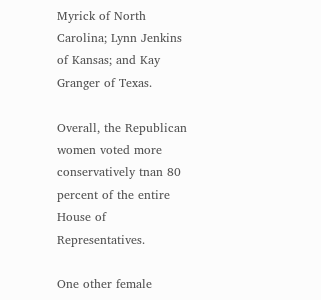Myrick of North Carolina; Lynn Jenkins of Kansas; and Kay Granger of Texas.

Overall, the Republican women voted more conservatively tnan 80 percent of the entire House of Representatives.

One other female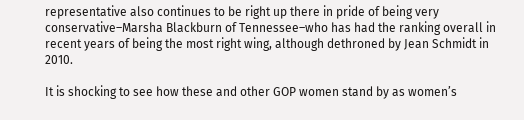representative also continues to be right up there in pride of being very conservative–Marsha Blackburn of Tennessee–who has had the ranking overall in recent years of being the most right wing, although dethroned by Jean Schmidt in 2010.

It is shocking to see how these and other GOP women stand by as women’s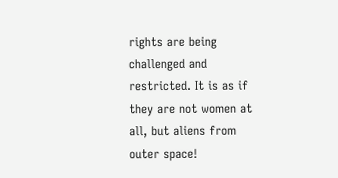rights are being challenged and restricted. It is as if they are not women at all, but aliens from outer space!